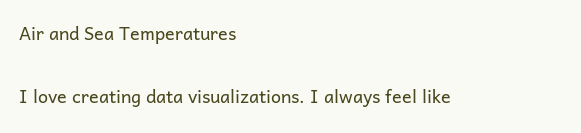Air and Sea Temperatures

I love creating data visualizations. I always feel like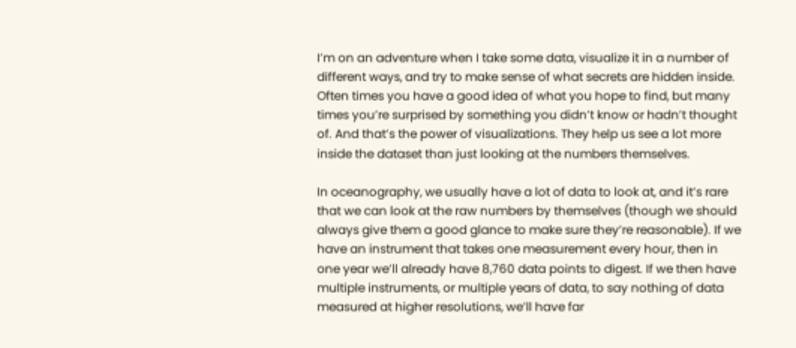I’m on an adventure when I take some data, visualize it in a number of different ways, and try to make sense of what secrets are hidden inside. Often times you have a good idea of what you hope to find, but many times you’re surprised by something you didn’t know or hadn’t thought of. And that’s the power of visualizations. They help us see a lot more inside the dataset than just looking at the numbers themselves.

In oceanography, we usually have a lot of data to look at, and it’s rare that we can look at the raw numbers by themselves (though we should always give them a good glance to make sure they’re reasonable). If we have an instrument that takes one measurement every hour, then in one year we’ll already have 8,760 data points to digest. If we then have multiple instruments, or multiple years of data, to say nothing of data measured at higher resolutions, we’ll have far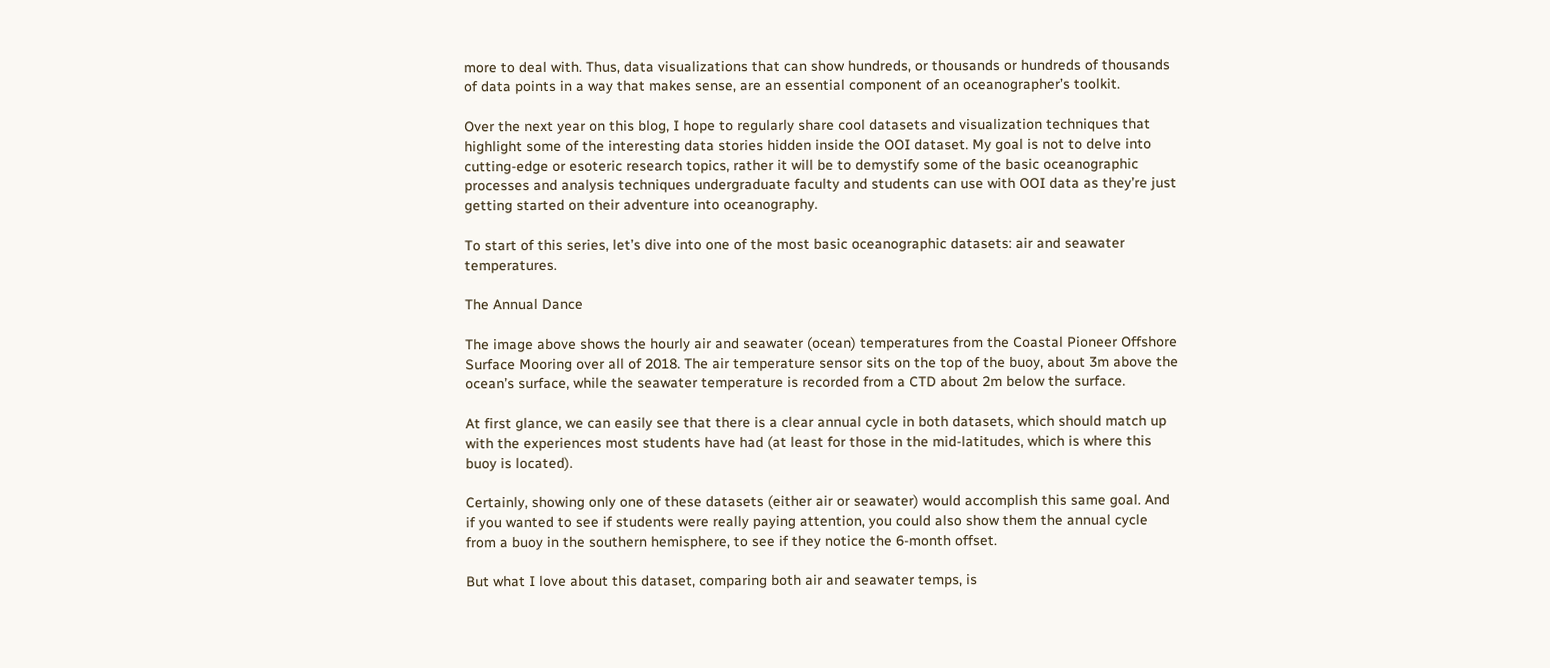more to deal with. Thus, data visualizations that can show hundreds, or thousands or hundreds of thousands of data points in a way that makes sense, are an essential component of an oceanographer’s toolkit.

Over the next year on this blog, I hope to regularly share cool datasets and visualization techniques that highlight some of the interesting data stories hidden inside the OOI dataset. My goal is not to delve into cutting-edge or esoteric research topics, rather it will be to demystify some of the basic oceanographic processes and analysis techniques undergraduate faculty and students can use with OOI data as they’re just getting started on their adventure into oceanography.

To start of this series, let’s dive into one of the most basic oceanographic datasets: air and seawater temperatures.

The Annual Dance

The image above shows the hourly air and seawater (ocean) temperatures from the Coastal Pioneer Offshore Surface Mooring over all of 2018. The air temperature sensor sits on the top of the buoy, about 3m above the ocean’s surface, while the seawater temperature is recorded from a CTD about 2m below the surface.

At first glance, we can easily see that there is a clear annual cycle in both datasets, which should match up with the experiences most students have had (at least for those in the mid-latitudes, which is where this buoy is located).

Certainly, showing only one of these datasets (either air or seawater) would accomplish this same goal. And if you wanted to see if students were really paying attention, you could also show them the annual cycle from a buoy in the southern hemisphere, to see if they notice the 6-month offset.

But what I love about this dataset, comparing both air and seawater temps, is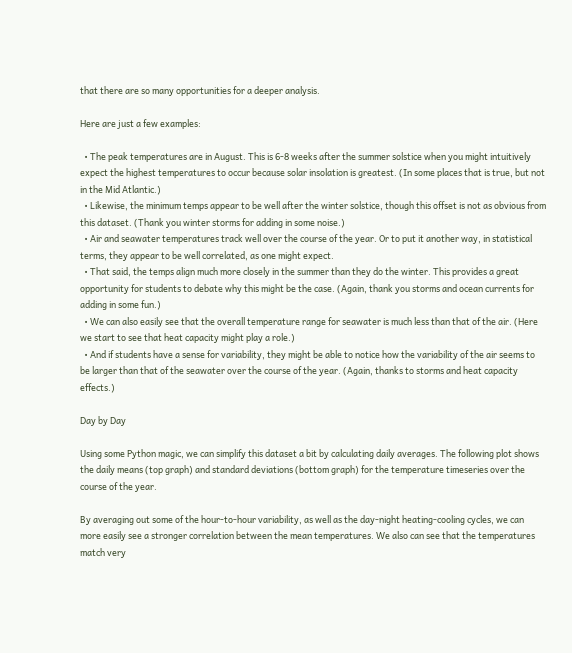that there are so many opportunities for a deeper analysis.

Here are just a few examples:

  • The peak temperatures are in August. This is 6-8 weeks after the summer solstice when you might intuitively expect the highest temperatures to occur because solar insolation is greatest. (In some places that is true, but not in the Mid Atlantic.)
  • Likewise, the minimum temps appear to be well after the winter solstice, though this offset is not as obvious from this dataset. (Thank you winter storms for adding in some noise.)
  • Air and seawater temperatures track well over the course of the year. Or to put it another way, in statistical terms, they appear to be well correlated, as one might expect.
  • That said, the temps align much more closely in the summer than they do the winter. This provides a great opportunity for students to debate why this might be the case. (Again, thank you storms and ocean currents for adding in some fun.)
  • We can also easily see that the overall temperature range for seawater is much less than that of the air. (Here we start to see that heat capacity might play a role.)
  • And if students have a sense for variability, they might be able to notice how the variability of the air seems to be larger than that of the seawater over the course of the year. (Again, thanks to storms and heat capacity effects.)

Day by Day

Using some Python magic, we can simplify this dataset a bit by calculating daily averages. The following plot shows the daily means (top graph) and standard deviations (bottom graph) for the temperature timeseries over the course of the year.

By averaging out some of the hour-to-hour variability, as well as the day-night heating-cooling cycles, we can more easily see a stronger correlation between the mean temperatures. We also can see that the temperatures match very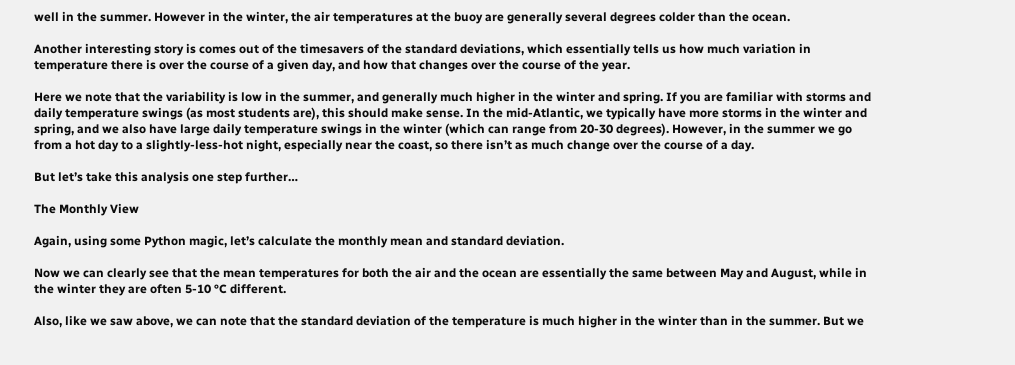well in the summer. However in the winter, the air temperatures at the buoy are generally several degrees colder than the ocean.

Another interesting story is comes out of the timesavers of the standard deviations, which essentially tells us how much variation in temperature there is over the course of a given day, and how that changes over the course of the year.

Here we note that the variability is low in the summer, and generally much higher in the winter and spring. If you are familiar with storms and daily temperature swings (as most students are), this should make sense. In the mid-Atlantic, we typically have more storms in the winter and spring, and we also have large daily temperature swings in the winter (which can range from 20-30 degrees). However, in the summer we go from a hot day to a slightly-less-hot night, especially near the coast, so there isn’t as much change over the course of a day.

But let’s take this analysis one step further…

The Monthly View

Again, using some Python magic, let’s calculate the monthly mean and standard deviation.

Now we can clearly see that the mean temperatures for both the air and the ocean are essentially the same between May and August, while in the winter they are often 5-10 °C different.

Also, like we saw above, we can note that the standard deviation of the temperature is much higher in the winter than in the summer. But we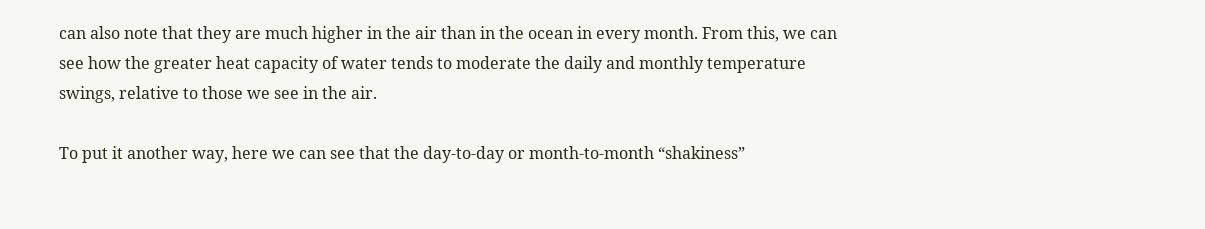can also note that they are much higher in the air than in the ocean in every month. From this, we can see how the greater heat capacity of water tends to moderate the daily and monthly temperature swings, relative to those we see in the air.

To put it another way, here we can see that the day-to-day or month-to-month “shakiness”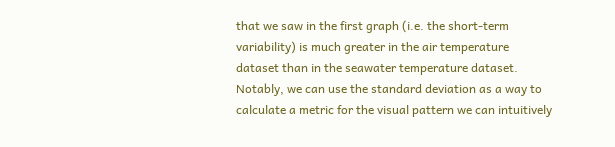that we saw in the first graph (i.e. the short-term variability) is much greater in the air temperature dataset than in the seawater temperature dataset. Notably, we can use the standard deviation as a way to calculate a metric for the visual pattern we can intuitively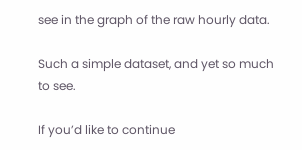see in the graph of the raw hourly data.

Such a simple dataset, and yet so much to see.

If you’d like to continue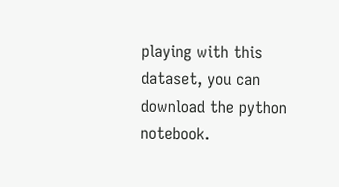playing with this dataset, you can download the python notebook.